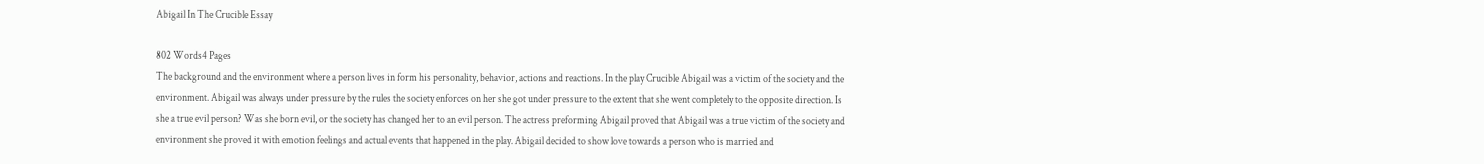Abigail In The Crucible Essay

802 Words4 Pages
The background and the environment where a person lives in form his personality, behavior, actions and reactions. In the play Crucible Abigail was a victim of the society and the environment. Abigail was always under pressure by the rules the society enforces on her she got under pressure to the extent that she went completely to the opposite direction. Is she a true evil person? Was she born evil, or the society has changed her to an evil person. The actress preforming Abigail proved that Abigail was a true victim of the society and environment she proved it with emotion feelings and actual events that happened in the play. Abigail decided to show love towards a person who is married and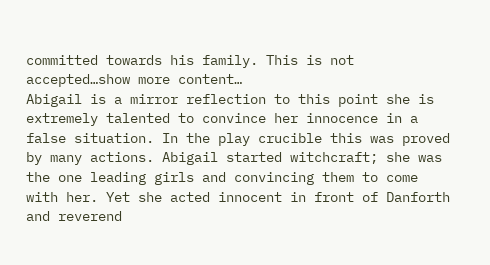committed towards his family. This is not accepted…show more content…
Abigail is a mirror reflection to this point she is extremely talented to convince her innocence in a false situation. In the play crucible this was proved by many actions. Abigail started witchcraft; she was the one leading girls and convincing them to come with her. Yet she acted innocent in front of Danforth and reverend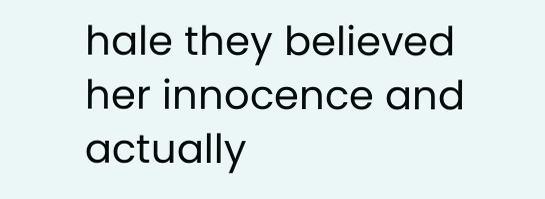hale they believed her innocence and actually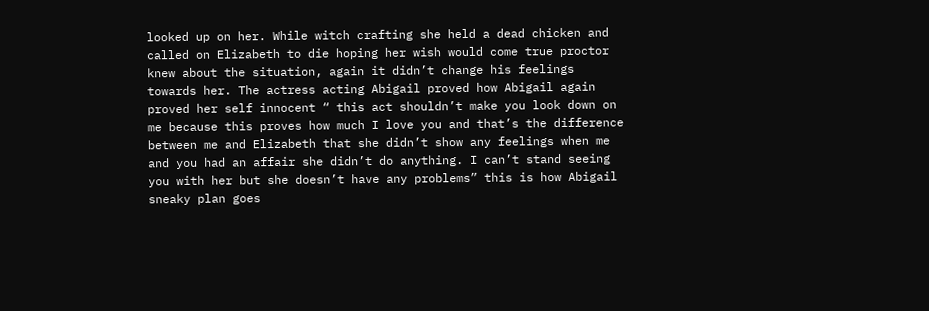looked up on her. While witch crafting she held a dead chicken and called on Elizabeth to die hoping her wish would come true proctor knew about the situation, again it didn’t change his feelings towards her. The actress acting Abigail proved how Abigail again proved her self innocent “ this act shouldn’t make you look down on me because this proves how much I love you and that’s the difference between me and Elizabeth that she didn’t show any feelings when me and you had an affair she didn’t do anything. I can’t stand seeing you with her but she doesn’t have any problems” this is how Abigail sneaky plan goes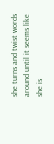she turns and twist words around until it seems like she is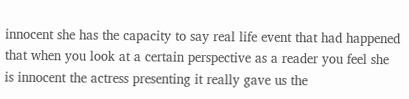innocent she has the capacity to say real life event that had happened that when you look at a certain perspective as a reader you feel she is innocent the actress presenting it really gave us the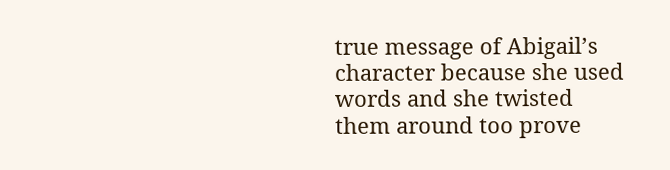true message of Abigail’s character because she used words and she twisted them around too prove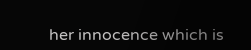her innocence which is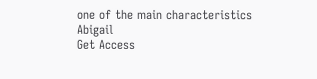one of the main characteristics Abigail
Get Access